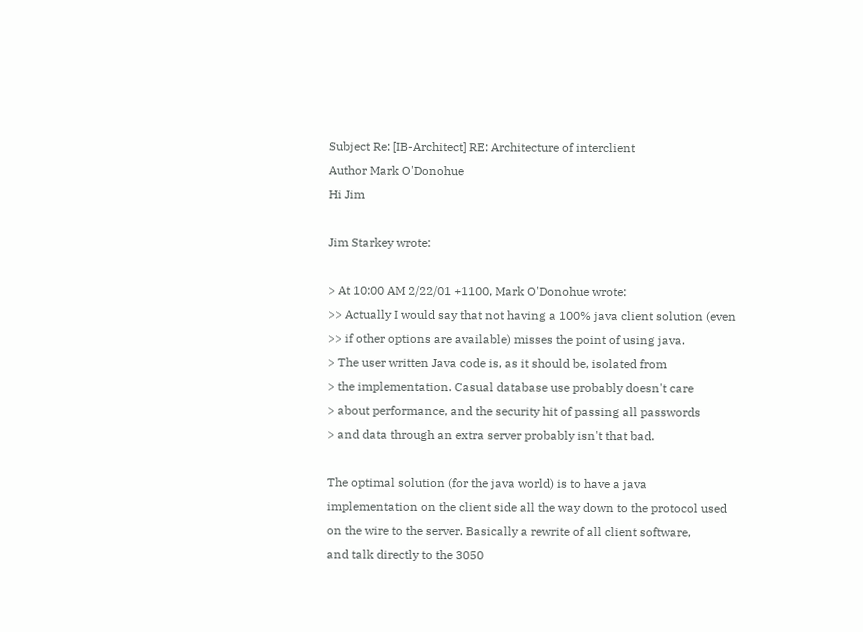Subject Re: [IB-Architect] RE: Architecture of interclient
Author Mark O'Donohue
Hi Jim

Jim Starkey wrote:

> At 10:00 AM 2/22/01 +1100, Mark O'Donohue wrote:
>> Actually I would say that not having a 100% java client solution (even
>> if other options are available) misses the point of using java.
> The user written Java code is, as it should be, isolated from
> the implementation. Casual database use probably doesn't care
> about performance, and the security hit of passing all passwords
> and data through an extra server probably isn't that bad.

The optimal solution (for the java world) is to have a java
implementation on the client side all the way down to the protocol used
on the wire to the server. Basically a rewrite of all client software,
and talk directly to the 3050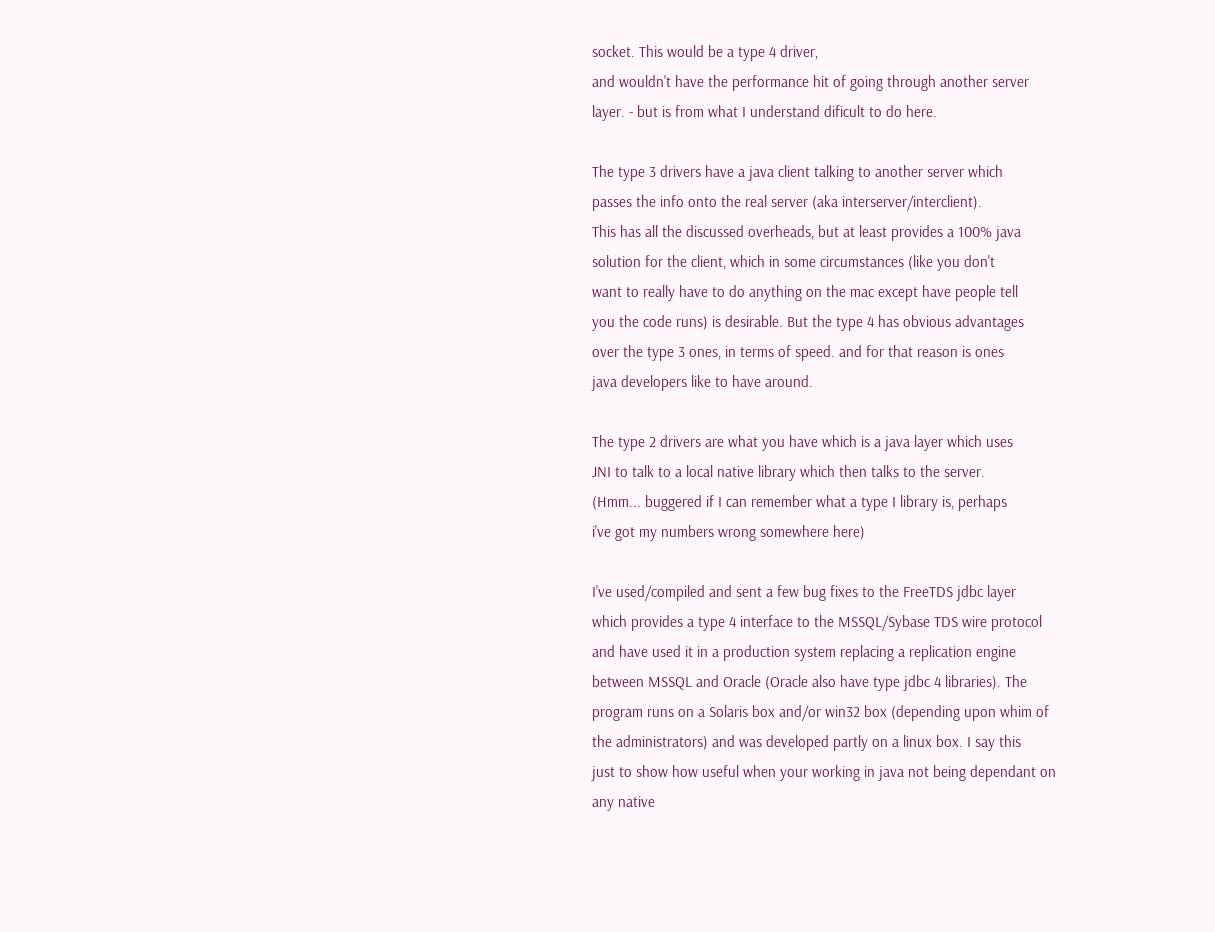socket. This would be a type 4 driver,
and wouldn't have the performance hit of going through another server
layer. - but is from what I understand dificult to do here.

The type 3 drivers have a java client talking to another server which
passes the info onto the real server (aka interserver/interclient).
This has all the discussed overheads, but at least provides a 100% java
solution for the client, which in some circumstances (like you don't
want to really have to do anything on the mac except have people tell
you the code runs) is desirable. But the type 4 has obvious advantages
over the type 3 ones, in terms of speed. and for that reason is ones
java developers like to have around.

The type 2 drivers are what you have which is a java layer which uses
JNI to talk to a local native library which then talks to the server.
(Hmm... buggered if I can remember what a type I library is, perhaps
i've got my numbers wrong somewhere here)

I've used/compiled and sent a few bug fixes to the FreeTDS jdbc layer
which provides a type 4 interface to the MSSQL/Sybase TDS wire protocol
and have used it in a production system replacing a replication engine
between MSSQL and Oracle (Oracle also have type jdbc 4 libraries). The
program runs on a Solaris box and/or win32 box (depending upon whim of
the administrators) and was developed partly on a linux box. I say this
just to show how useful when your working in java not being dependant on
any native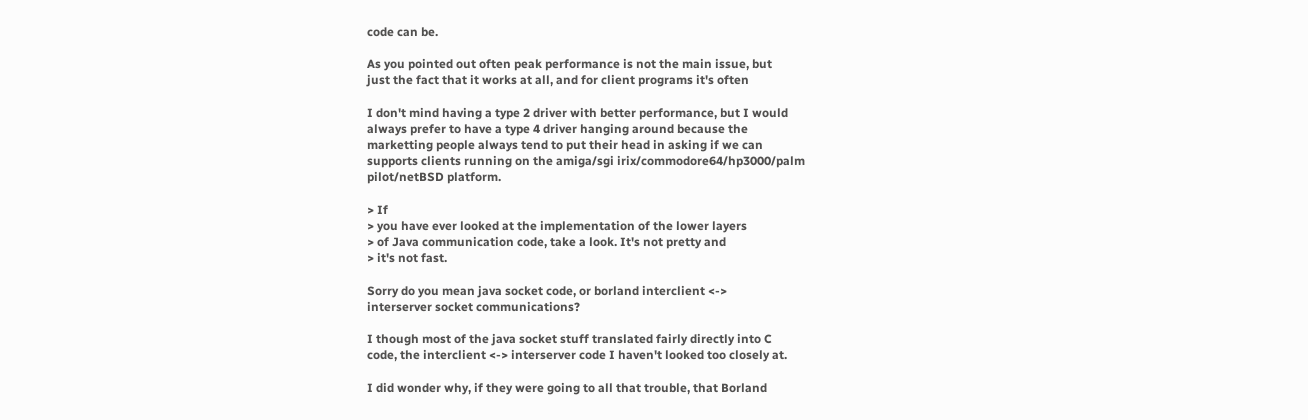code can be.

As you pointed out often peak performance is not the main issue, but
just the fact that it works at all, and for client programs it's often

I don't mind having a type 2 driver with better performance, but I would
always prefer to have a type 4 driver hanging around because the
marketting people always tend to put their head in asking if we can
supports clients running on the amiga/sgi irix/commodore64/hp3000/palm
pilot/netBSD platform.

> If
> you have ever looked at the implementation of the lower layers
> of Java communication code, take a look. It's not pretty and
> it's not fast.

Sorry do you mean java socket code, or borland interclient <->
interserver socket communications?

I though most of the java socket stuff translated fairly directly into C
code, the interclient <-> interserver code I haven't looked too closely at.

I did wonder why, if they were going to all that trouble, that Borland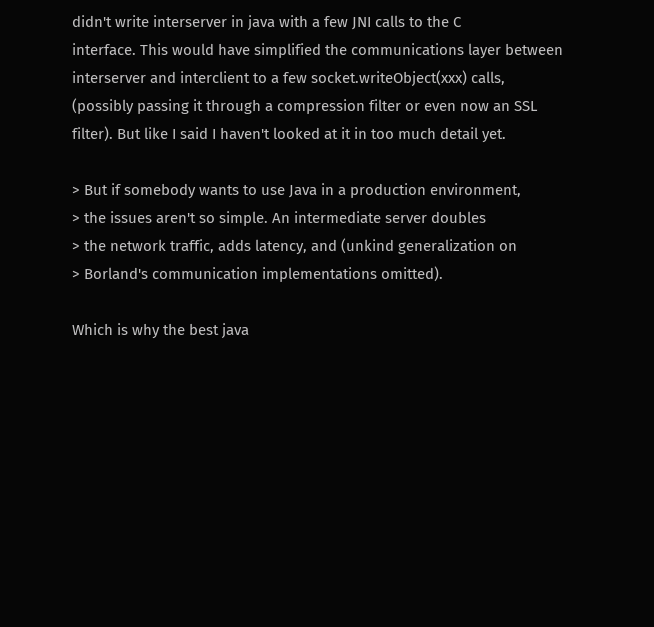didn't write interserver in java with a few JNI calls to the C
interface. This would have simplified the communications layer between
interserver and interclient to a few socket.writeObject(xxx) calls,
(possibly passing it through a compression filter or even now an SSL
filter). But like I said I haven't looked at it in too much detail yet.

> But if somebody wants to use Java in a production environment,
> the issues aren't so simple. An intermediate server doubles
> the network traffic, adds latency, and (unkind generalization on
> Borland's communication implementations omitted).

Which is why the best java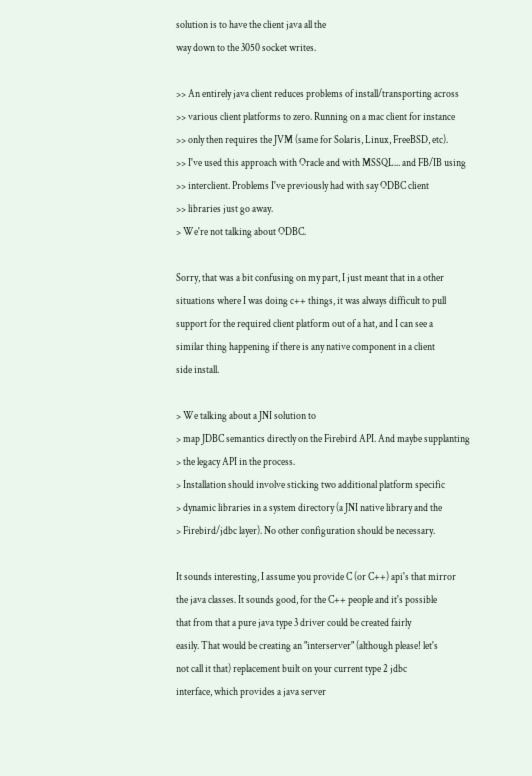solution is to have the client java all the
way down to the 3050 socket writes.

>> An entirely java client reduces problems of install/transporting across
>> various client platforms to zero. Running on a mac client for instance
>> only then requires the JVM (same for Solaris, Linux, FreeBSD, etc).
>> I've used this approach with Oracle and with MSSQL... and FB/IB using
>> interclient. Problems I've previously had with say ODBC client
>> libraries just go away.
> We're not talking about ODBC.

Sorry, that was a bit confusing on my part, I just meant that in a other
situations where I was doing c++ things, it was always difficult to pull
support for the required client platform out of a hat, and I can see a
similar thing happening if there is any native component in a client
side install.

> We talking about a JNI solution to
> map JDBC semantics directly on the Firebird API. And maybe supplanting
> the legacy API in the process.
> Installation should involve sticking two additional platform specific
> dynamic libraries in a system directory (a JNI native library and the
> Firebird/jdbc layer). No other configuration should be necessary.

It sounds interesting, I assume you provide C (or C++) api's that mirror
the java classes. It sounds good, for the C++ people and it's possible
that from that a pure java type 3 driver could be created fairly
easily. That would be creating an "interserver" (although please! let's
not call it that) replacement built on your current type 2 jdbc
interface, which provides a java server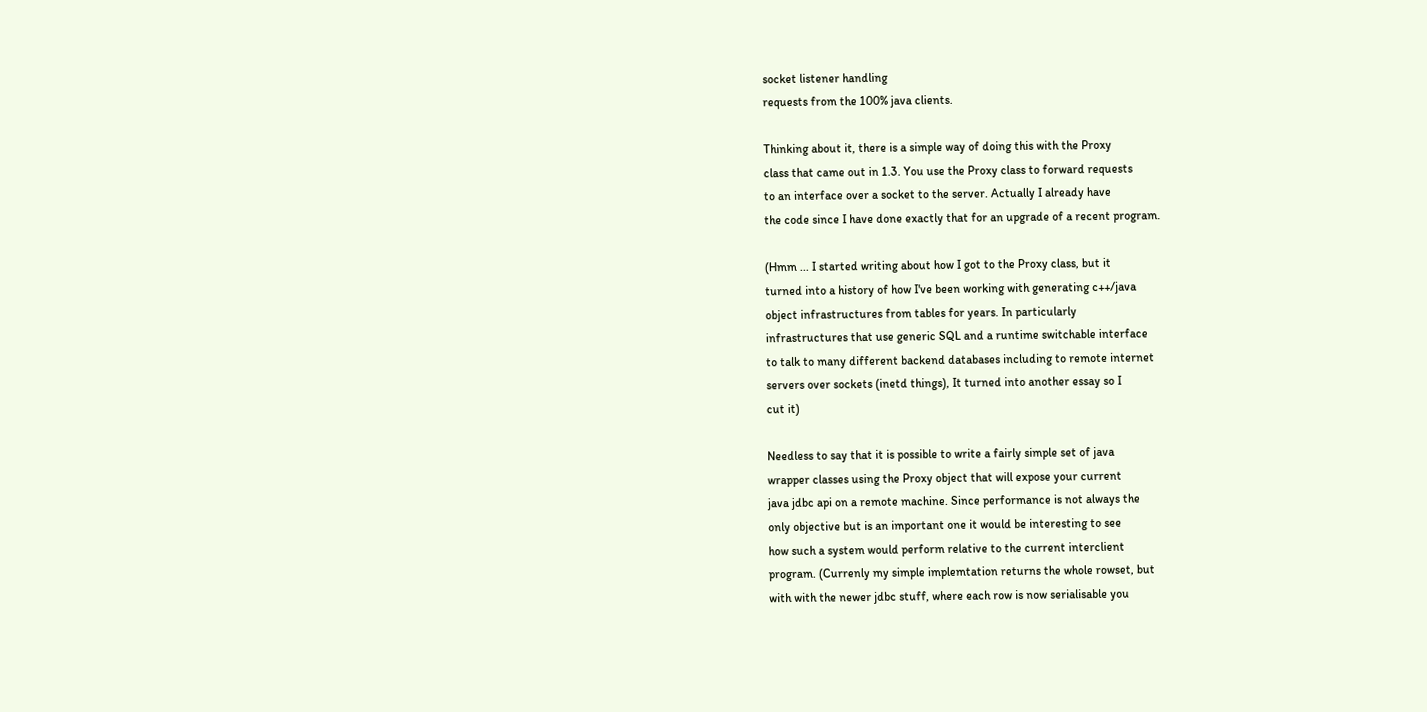socket listener handling
requests from the 100% java clients.

Thinking about it, there is a simple way of doing this with the Proxy
class that came out in 1.3. You use the Proxy class to forward requests
to an interface over a socket to the server. Actually I already have
the code since I have done exactly that for an upgrade of a recent program.

(Hmm ... I started writing about how I got to the Proxy class, but it
turned into a history of how I've been working with generating c++/java
object infrastructures from tables for years. In particularly
infrastructures that use generic SQL and a runtime switchable interface
to talk to many different backend databases including to remote internet
servers over sockets (inetd things), It turned into another essay so I
cut it)

Needless to say that it is possible to write a fairly simple set of java
wrapper classes using the Proxy object that will expose your current
java jdbc api on a remote machine. Since performance is not always the
only objective but is an important one it would be interesting to see
how such a system would perform relative to the current interclient
program. (Currenly my simple implemtation returns the whole rowset, but
with with the newer jdbc stuff, where each row is now serialisable you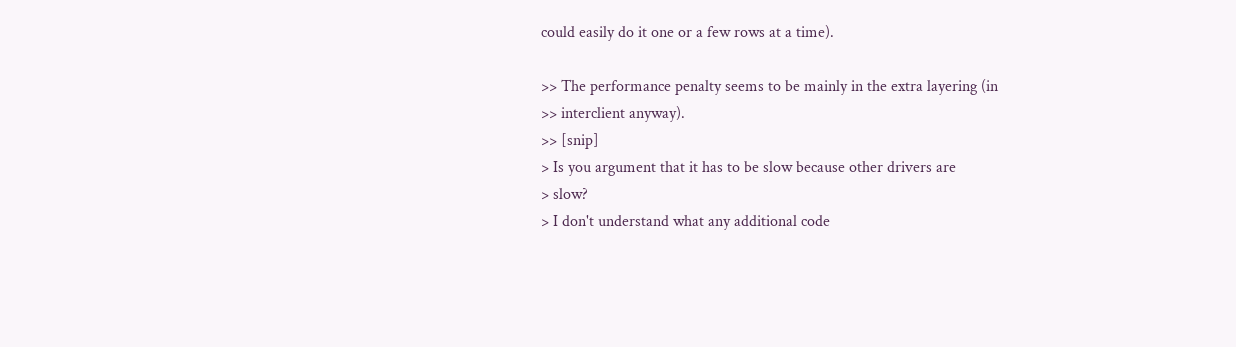could easily do it one or a few rows at a time).

>> The performance penalty seems to be mainly in the extra layering (in
>> interclient anyway).
>> [snip]
> Is you argument that it has to be slow because other drivers are
> slow?
> I don't understand what any additional code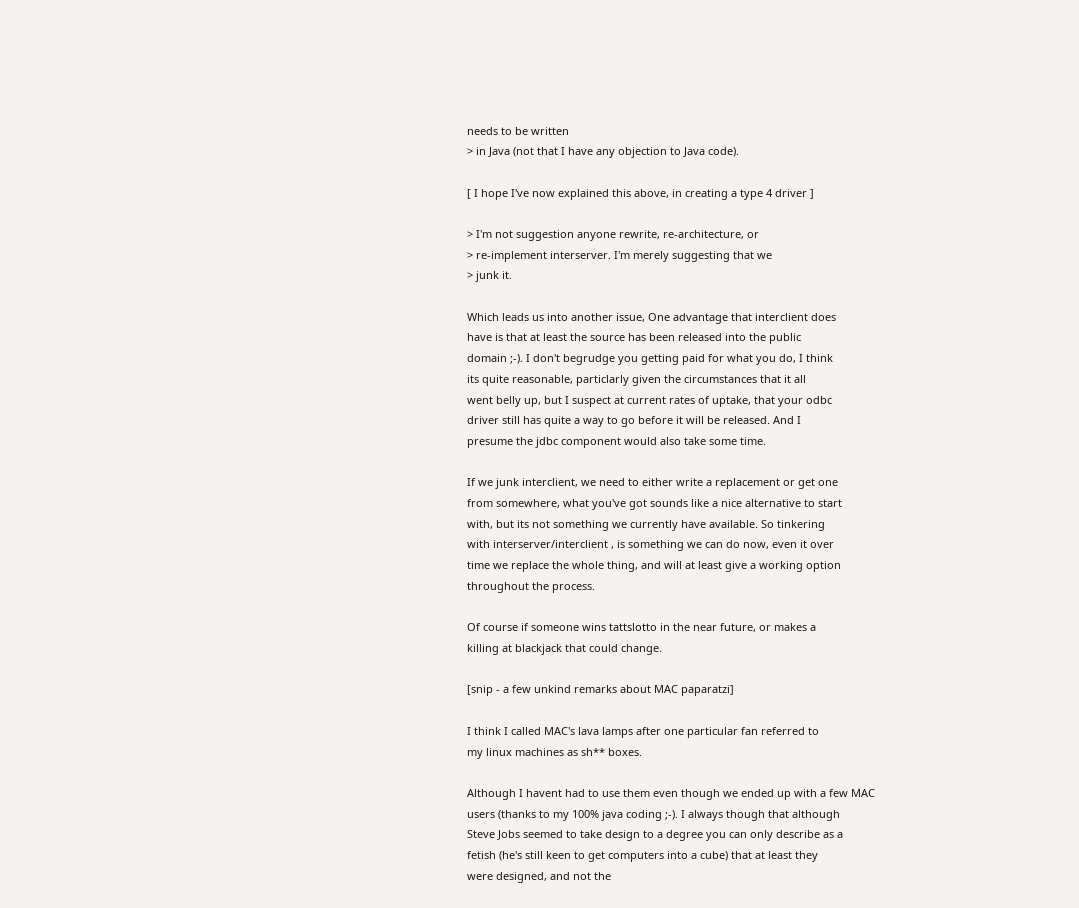needs to be written
> in Java (not that I have any objection to Java code).

[ I hope I've now explained this above, in creating a type 4 driver ]

> I'm not suggestion anyone rewrite, re-architecture, or
> re-implement interserver. I'm merely suggesting that we
> junk it.

Which leads us into another issue, One advantage that interclient does
have is that at least the source has been released into the public
domain ;-). I don't begrudge you getting paid for what you do, I think
its quite reasonable, particlarly given the circumstances that it all
went belly up, but I suspect at current rates of uptake, that your odbc
driver still has quite a way to go before it will be released. And I
presume the jdbc component would also take some time.

If we junk interclient, we need to either write a replacement or get one
from somewhere, what you've got sounds like a nice alternative to start
with, but its not something we currently have available. So tinkering
with interserver/interclient , is something we can do now, even it over
time we replace the whole thing, and will at least give a working option
throughout the process.

Of course if someone wins tattslotto in the near future, or makes a
killing at blackjack that could change.

[snip - a few unkind remarks about MAC paparatzi]

I think I called MAC's lava lamps after one particular fan referred to
my linux machines as sh** boxes.

Although I havent had to use them even though we ended up with a few MAC
users (thanks to my 100% java coding ;-). I always though that although
Steve Jobs seemed to take design to a degree you can only describe as a
fetish (he's still keen to get computers into a cube) that at least they
were designed, and not the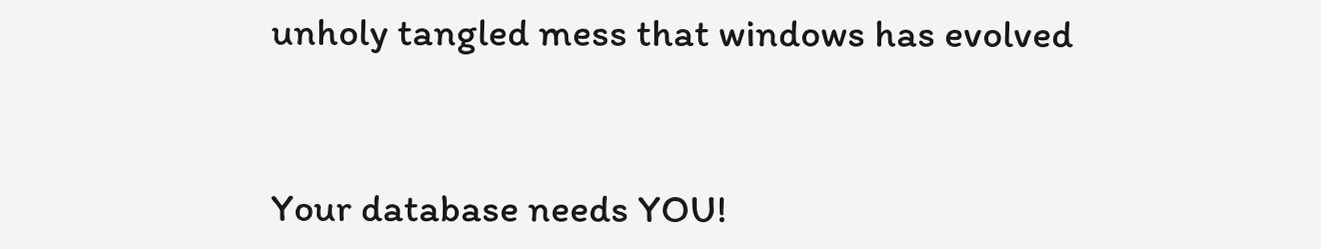unholy tangled mess that windows has evolved



Your database needs YOU!